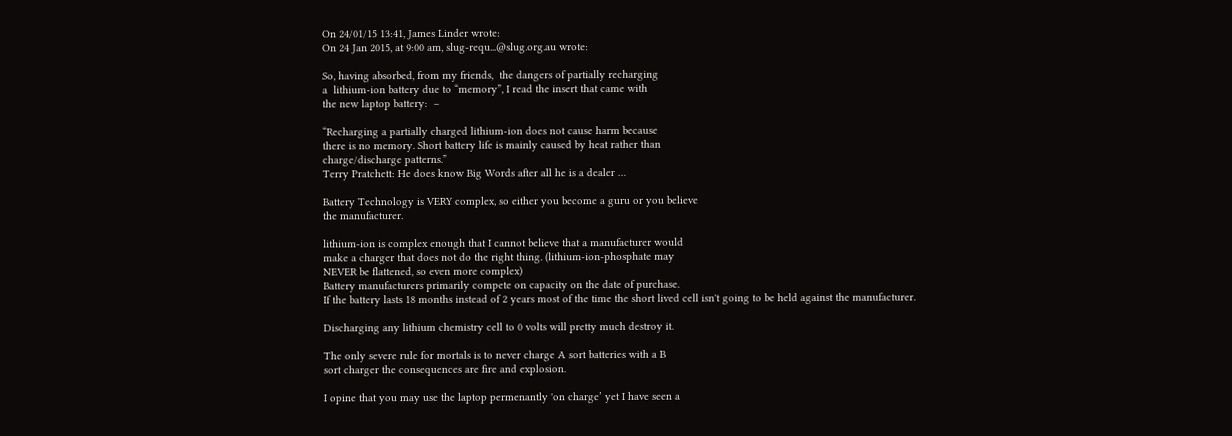On 24/01/15 13:41, James Linder wrote:
On 24 Jan 2015, at 9:00 am, slug-requ...@slug.org.au wrote:

So, having absorbed, from my friends,  the dangers of partially recharging
a  lithium-ion battery due to “memory”, I read the insert that came with
the new laptop battery:  –

“Recharging a partially charged lithium-ion does not cause harm because
there is no memory. Short battery life is mainly caused by heat rather than
charge/discharge patterns.”
Terry Pratchett: He does know Big Words after all he is a dealer …

Battery Technology is VERY complex, so either you become a guru or you believe
the manufacturer.

lithium-ion is complex enough that I cannot believe that a manufacturer would
make a charger that does not do the right thing. (lithium-ion-phosphate may
NEVER be flattened, so even more complex)
Battery manufacturers primarily compete on capacity on the date of purchase.
If the battery lasts 18 months instead of 2 years most of the time the short lived cell isn't going to be held against the manufacturer.

Discharging any lithium chemistry cell to 0 volts will pretty much destroy it.

The only severe rule for mortals is to never charge A sort batteries with a B
sort charger the consequences are fire and explosion.

I opine that you may use the laptop permenantly 'on charge’ yet I have seen a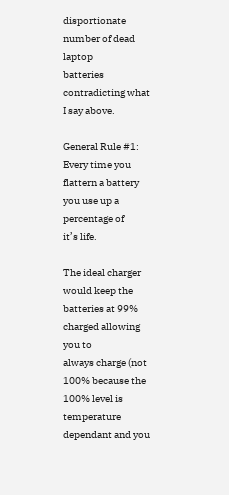disportionate number of dead laptop
batteries contradicting what I say above.

General Rule #1: Every time you flattern a battery you use up a percentage of
it’s life.

The ideal charger would keep the batteries at 99% charged allowing you to
always charge (not 100% because the 100% level is temperature dependant and you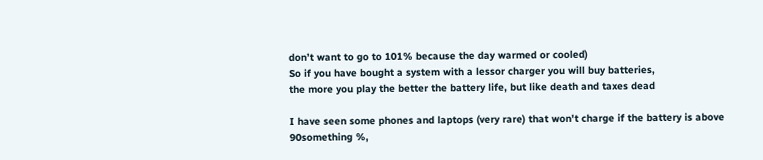don’t want to go to 101% because the day warmed or cooled)
So if you have bought a system with a lessor charger you will buy batteries,
the more you play the better the battery life, but like death and taxes dead

I have seen some phones and laptops (very rare) that won't charge if the battery is above 90something %,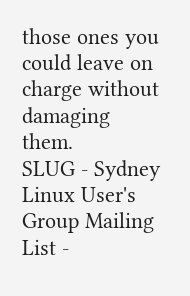those ones you could leave on charge without damaging them.
SLUG - Sydney Linux User's Group Mailing List -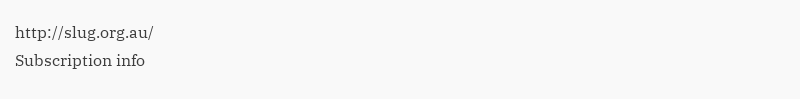http://slug.org.au/
Subscription info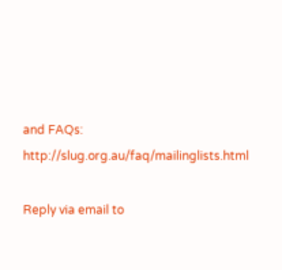and FAQs: http://slug.org.au/faq/mailinglists.html

Reply via email to